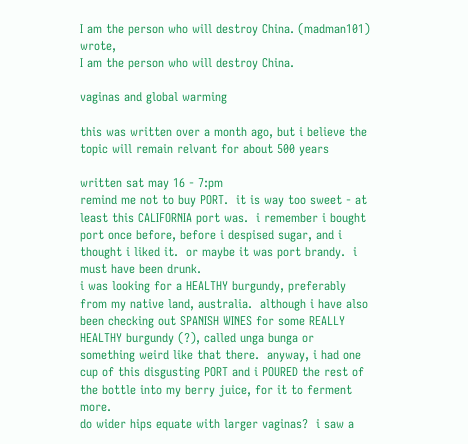I am the person who will destroy China. (madman101) wrote,
I am the person who will destroy China.

vaginas and global warming

this was written over a month ago, but i believe the topic will remain relvant for about 500 years

written sat may 16 - 7:pm
remind me not to buy PORT.  it is way too sweet - at least this CALIFORNIA port was.  i remember i bought port once before, before i despised sugar, and i thought i liked it.  or maybe it was port brandy.  i must have been drunk.
i was looking for a HEALTHY burgundy, preferably from my native land, australia.  although i have also been checking out SPANISH WINES for some REALLY HEALTHY burgundy (?), called unga bunga or something weird like that there.  anyway, i had one cup of this disgusting PORT and i POURED the rest of the bottle into my berry juice, for it to ferment more.
do wider hips equate with larger vaginas?  i saw a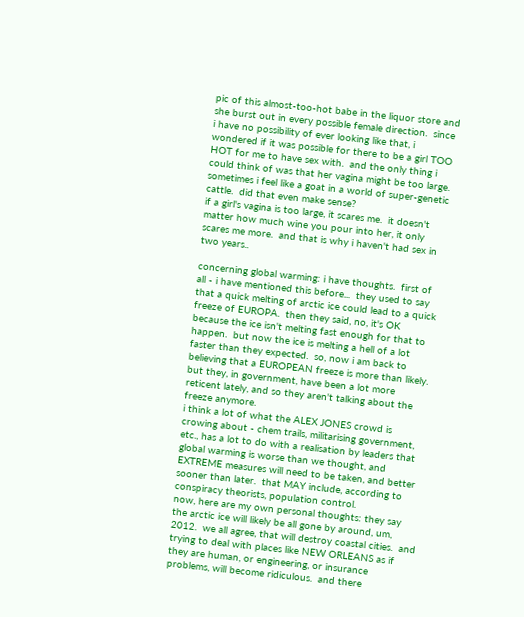pic of this almost-too-hot babe in the liquor store and she burst out in every possible female direction.  since i have no possibility of ever looking like that, i wondered if it was possible for there to be a girl TOO HOT for me to have sex with.  and the only thing i could think of was that her vagina might be too large.  sometimes i feel like a goat in a world of super-genetic cattle.  did that even make sense?
if a girl's vagina is too large, it scares me.  it doesn't matter how much wine you pour into her, it only scares me more.  and that is why i haven't had sex in two years..

concerning global warming: i have thoughts.  first of all - i have mentioned this before...  they used to say that a quick melting of arctic ice could lead to a quick freeze of EUROPA.  then they said, no, it's OK because the ice isn't melting fast enough for that to happen.  but now the ice is melting a hell of a lot faster than they expected.  so, now i am back to believing that a EUROPEAN freeze is more than likely.  but they, in government, have been a lot more reticent lately, and so they aren't talking about the freeze anymore.
i think a lot of what the ALEX JONES crowd is crowing about - chem trails, militarising government, etc., has a lot to do with a realisation by leaders that global warming is worse than we thought, and EXTREME measures will need to be taken, and better sooner than later.  that MAY include, according to conspiracy theorists, population control.
now, here are my own personal thoughts: they say the arctic ice will likely be all gone by around, um, 2012.  we all agree, that will destroy coastal cities.  and trying to deal with places like NEW ORLEANS as if they are human, or engineering, or insurance problems, will become ridiculous.  and there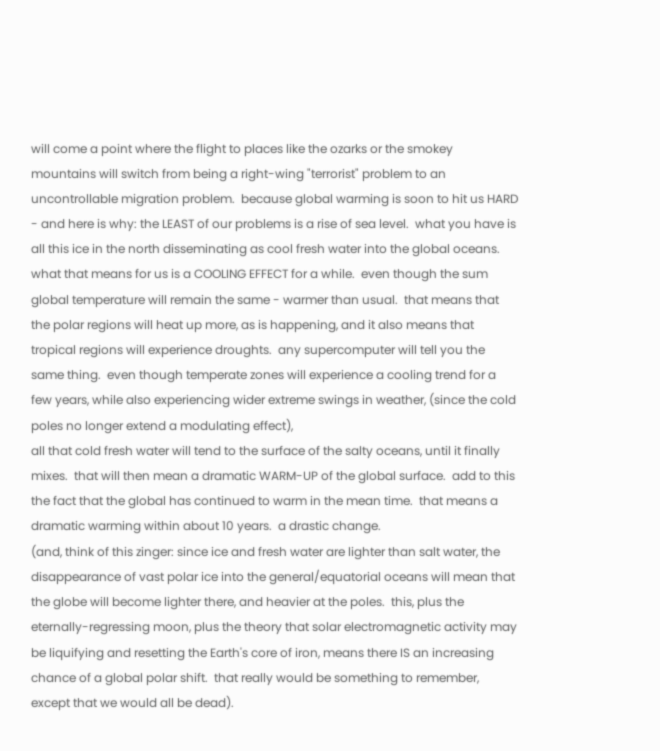will come a point where the flight to places like the ozarks or the smokey mountains will switch from being a right-wing "terrorist" problem to an uncontrollable migration problem.  because global warming is soon to hit us HARD - and here is why: the LEAST of our problems is a rise of sea level.  what you have is all this ice in the north disseminating as cool fresh water into the global oceans.  what that means for us is a COOLING EFFECT for a while.  even though the sum global temperature will remain the same - warmer than usual.  that means that the polar regions will heat up more, as is happening, and it also means that tropical regions will experience droughts.  any supercomputer will tell you the same thing.  even though temperate zones will experience a cooling trend for a few years, while also experiencing wider extreme swings in weather, (since the cold poles no longer extend a modulating effect),
all that cold fresh water will tend to the surface of the salty oceans, until it finally mixes.  that will then mean a dramatic WARM-UP of the global surface.  add to this the fact that the global has continued to warm in the mean time.  that means a dramatic warming within about 10 years.  a drastic change.
(and, think of this zinger: since ice and fresh water are lighter than salt water, the disappearance of vast polar ice into the general/equatorial oceans will mean that the globe will become lighter there, and heavier at the poles.  this, plus the eternally-regressing moon, plus the theory that solar electromagnetic activity may be liquifying and resetting the Earth's core of iron, means there IS an increasing chance of a global polar shift.  that really would be something to remember, except that we would all be dead).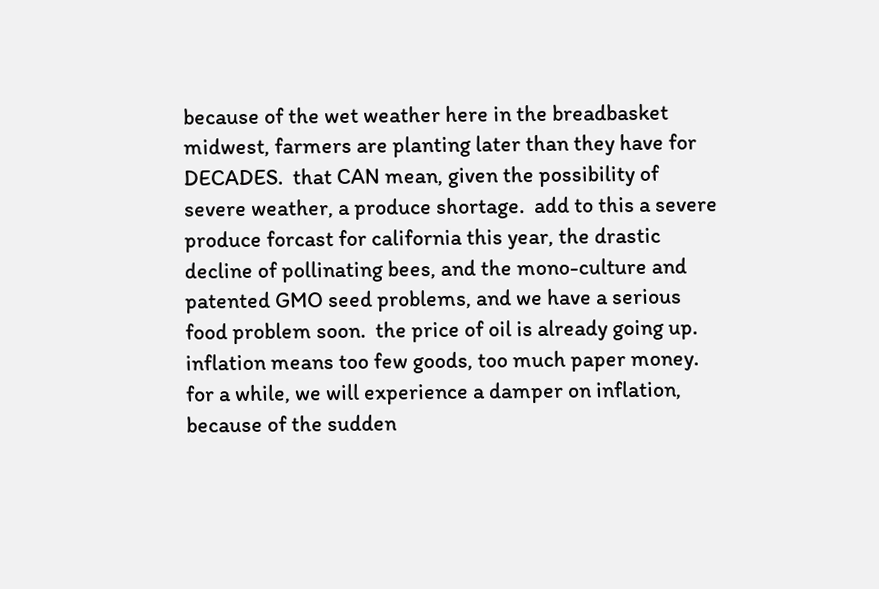because of the wet weather here in the breadbasket midwest, farmers are planting later than they have for DECADES.  that CAN mean, given the possibility of severe weather, a produce shortage.  add to this a severe produce forcast for california this year, the drastic decline of pollinating bees, and the mono-culture and patented GMO seed problems, and we have a serious food problem soon.  the price of oil is already going up.  inflation means too few goods, too much paper money.  for a while, we will experience a damper on inflation, because of the sudden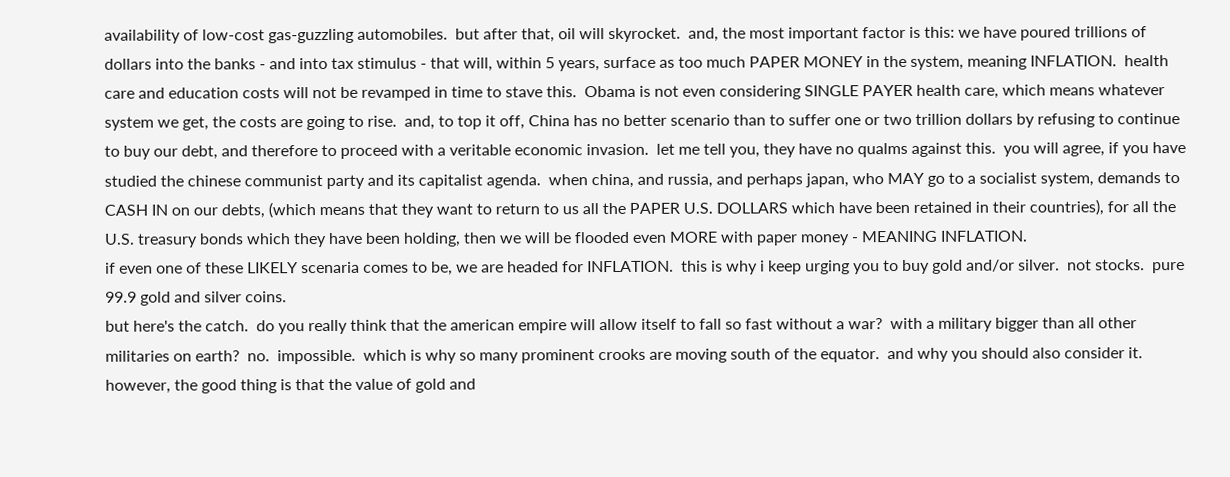availability of low-cost gas-guzzling automobiles.  but after that, oil will skyrocket.  and, the most important factor is this: we have poured trillions of dollars into the banks - and into tax stimulus - that will, within 5 years, surface as too much PAPER MONEY in the system, meaning INFLATION.  health care and education costs will not be revamped in time to stave this.  Obama is not even considering SINGLE PAYER health care, which means whatever system we get, the costs are going to rise.  and, to top it off, China has no better scenario than to suffer one or two trillion dollars by refusing to continue to buy our debt, and therefore to proceed with a veritable economic invasion.  let me tell you, they have no qualms against this.  you will agree, if you have studied the chinese communist party and its capitalist agenda.  when china, and russia, and perhaps japan, who MAY go to a socialist system, demands to CASH IN on our debts, (which means that they want to return to us all the PAPER U.S. DOLLARS which have been retained in their countries), for all the U.S. treasury bonds which they have been holding, then we will be flooded even MORE with paper money - MEANING INFLATION.
if even one of these LIKELY scenaria comes to be, we are headed for INFLATION.  this is why i keep urging you to buy gold and/or silver.  not stocks.  pure 99.9 gold and silver coins.
but here's the catch.  do you really think that the american empire will allow itself to fall so fast without a war?  with a military bigger than all other militaries on earth?  no.  impossible.  which is why so many prominent crooks are moving south of the equator.  and why you should also consider it.  however, the good thing is that the value of gold and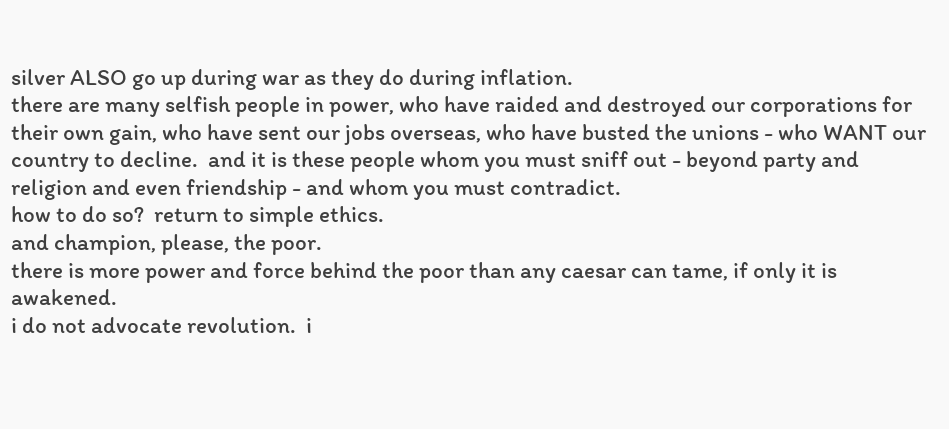silver ALSO go up during war as they do during inflation.
there are many selfish people in power, who have raided and destroyed our corporations for their own gain, who have sent our jobs overseas, who have busted the unions - who WANT our country to decline.  and it is these people whom you must sniff out - beyond party and religion and even friendship - and whom you must contradict.
how to do so?  return to simple ethics.
and champion, please, the poor.
there is more power and force behind the poor than any caesar can tame, if only it is awakened.
i do not advocate revolution.  i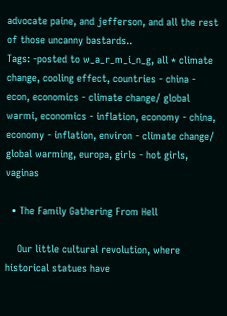advocate paine, and jefferson, and all the rest of those uncanny bastards..
Tags: -posted to w_a_r_m_i_n_g, all * climate change, cooling effect, countries - china - econ, economics - climate change/ global warmi, economics - inflation, economy - china, economy - inflation, environ - climate change/ global warming, europa, girls - hot girls, vaginas

  • The Family Gathering From Hell

    Our little cultural revolution, where historical statues have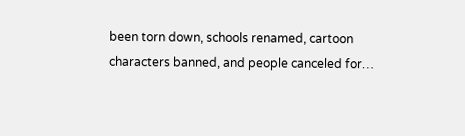been torn down, schools renamed, cartoon characters banned, and people canceled for…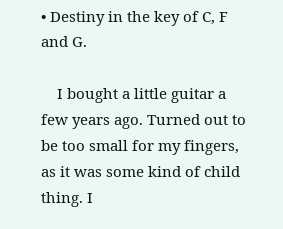• Destiny in the key of C, F and G.

    I bought a little guitar a few years ago. Turned out to be too small for my fingers, as it was some kind of child thing. I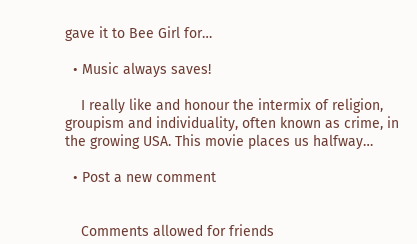gave it to Bee Girl for…

  • Music always saves!

    I really like and honour the intermix of religion, groupism and individuality, often known as crime, in the growing USA. This movie places us halfway…

  • Post a new comment


    Comments allowed for friends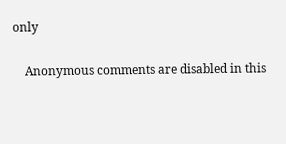only

    Anonymous comments are disabled in this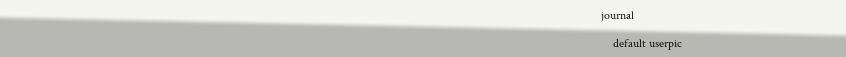journal

    default userpic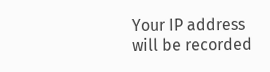Your IP address will be recorded